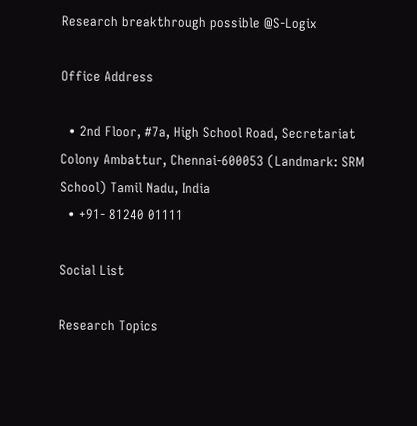Research breakthrough possible @S-Logix

Office Address

  • 2nd Floor, #7a, High School Road, Secretariat Colony Ambattur, Chennai-600053 (Landmark: SRM School) Tamil Nadu, India
  • +91- 81240 01111

Social List

Research Topics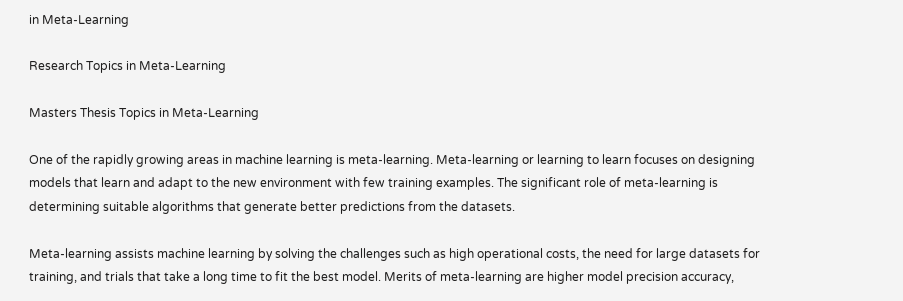in Meta-Learning

Research Topics in Meta-Learning

Masters Thesis Topics in Meta-Learning

One of the rapidly growing areas in machine learning is meta-learning. Meta-learning or learning to learn focuses on designing models that learn and adapt to the new environment with few training examples. The significant role of meta-learning is determining suitable algorithms that generate better predictions from the datasets.

Meta-learning assists machine learning by solving the challenges such as high operational costs, the need for large datasets for training, and trials that take a long time to fit the best model. Merits of meta-learning are higher model precision accuracy,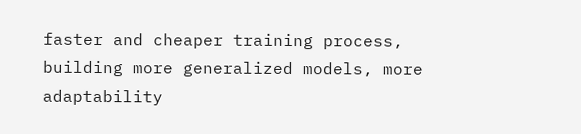faster and cheaper training process, building more generalized models, more adaptability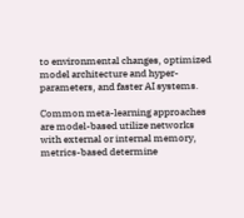to environmental changes, optimized model architecture and hyper-parameters, and faster AI systems.

Common meta-learning approaches are model-based utilize networks with external or internal memory, metrics-based determine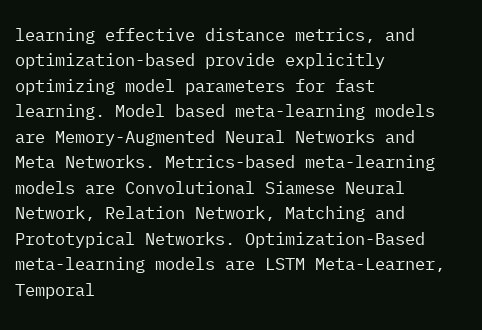learning effective distance metrics, and optimization-based provide explicitly optimizing model parameters for fast learning. Model based meta-learning models are Memory-Augmented Neural Networks and Meta Networks. Metrics-based meta-learning models are Convolutional Siamese Neural Network, Relation Network, Matching and Prototypical Networks. Optimization-Based meta-learning models are LSTM Meta-Learner, Temporal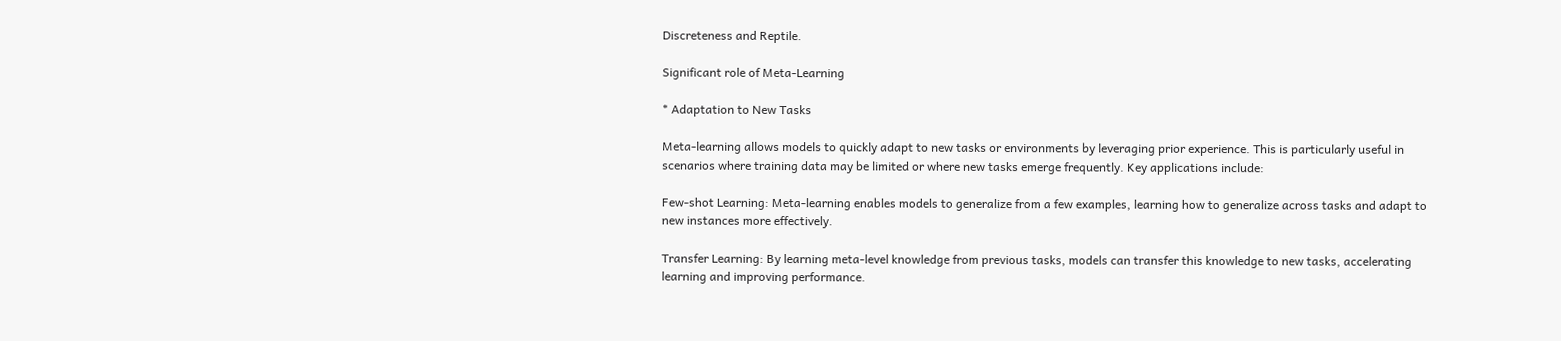Discreteness and Reptile.

Significant role of Meta-Learning

* Adaptation to New Tasks

Meta-learning allows models to quickly adapt to new tasks or environments by leveraging prior experience. This is particularly useful in scenarios where training data may be limited or where new tasks emerge frequently. Key applications include:

Few-shot Learning: Meta-learning enables models to generalize from a few examples, learning how to generalize across tasks and adapt to new instances more effectively.

Transfer Learning: By learning meta-level knowledge from previous tasks, models can transfer this knowledge to new tasks, accelerating learning and improving performance.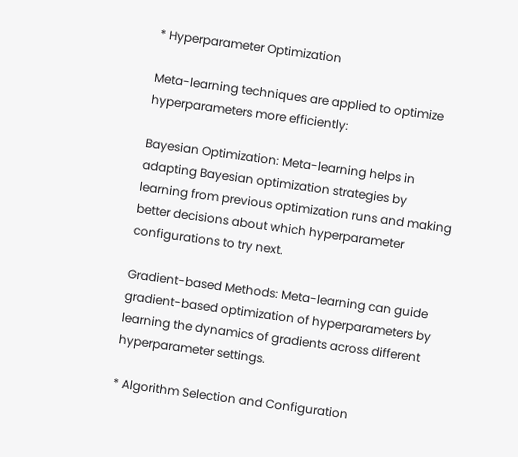* Hyperparameter Optimization

Meta-learning techniques are applied to optimize hyperparameters more efficiently:

Bayesian Optimization: Meta-learning helps in adapting Bayesian optimization strategies by learning from previous optimization runs and making better decisions about which hyperparameter configurations to try next.

Gradient-based Methods: Meta-learning can guide gradient-based optimization of hyperparameters by learning the dynamics of gradients across different hyperparameter settings.

* Algorithm Selection and Configuration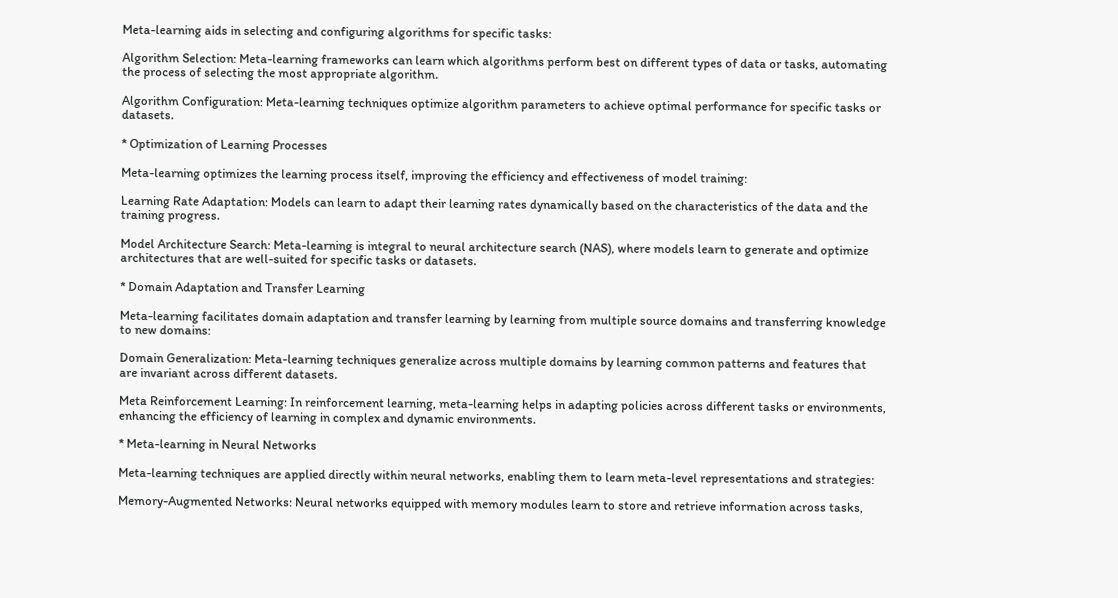Meta-learning aids in selecting and configuring algorithms for specific tasks:

Algorithm Selection: Meta-learning frameworks can learn which algorithms perform best on different types of data or tasks, automating the process of selecting the most appropriate algorithm.

Algorithm Configuration: Meta-learning techniques optimize algorithm parameters to achieve optimal performance for specific tasks or datasets.

* Optimization of Learning Processes

Meta-learning optimizes the learning process itself, improving the efficiency and effectiveness of model training:

Learning Rate Adaptation: Models can learn to adapt their learning rates dynamically based on the characteristics of the data and the training progress.

Model Architecture Search: Meta-learning is integral to neural architecture search (NAS), where models learn to generate and optimize architectures that are well-suited for specific tasks or datasets.

* Domain Adaptation and Transfer Learning

Meta-learning facilitates domain adaptation and transfer learning by learning from multiple source domains and transferring knowledge to new domains:

Domain Generalization: Meta-learning techniques generalize across multiple domains by learning common patterns and features that are invariant across different datasets.

Meta Reinforcement Learning: In reinforcement learning, meta-learning helps in adapting policies across different tasks or environments, enhancing the efficiency of learning in complex and dynamic environments.

* Meta-learning in Neural Networks

Meta-learning techniques are applied directly within neural networks, enabling them to learn meta-level representations and strategies:

Memory-Augmented Networks: Neural networks equipped with memory modules learn to store and retrieve information across tasks,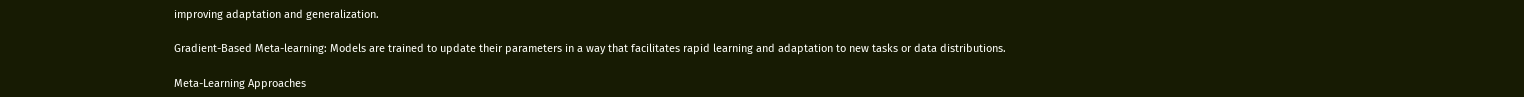improving adaptation and generalization.

Gradient-Based Meta-learning: Models are trained to update their parameters in a way that facilitates rapid learning and adaptation to new tasks or data distributions.

Meta-Learning Approaches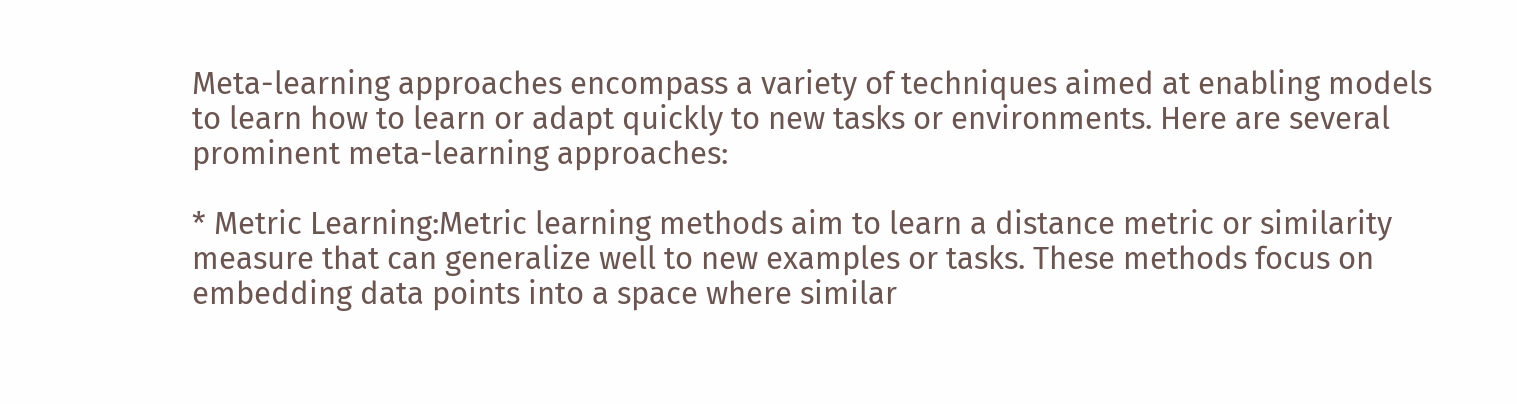Meta-learning approaches encompass a variety of techniques aimed at enabling models to learn how to learn or adapt quickly to new tasks or environments. Here are several prominent meta-learning approaches:

* Metric Learning:Metric learning methods aim to learn a distance metric or similarity measure that can generalize well to new examples or tasks. These methods focus on embedding data points into a space where similar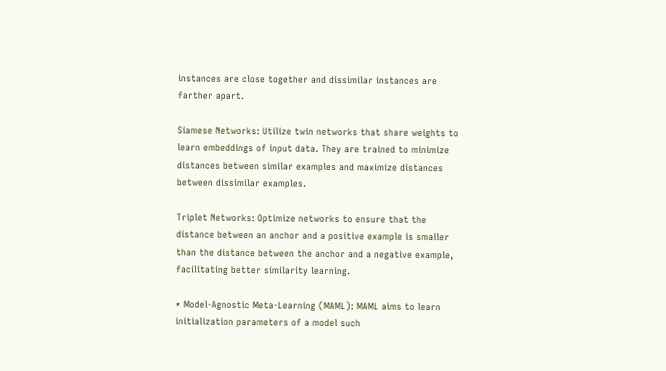instances are close together and dissimilar instances are farther apart.

Siamese Networks: Utilize twin networks that share weights to learn embeddings of input data. They are trained to minimize distances between similar examples and maximize distances between dissimilar examples.

Triplet Networks: Optimize networks to ensure that the distance between an anchor and a positive example is smaller than the distance between the anchor and a negative example, facilitating better similarity learning.

* Model-Agnostic Meta-Learning (MAML): MAML aims to learn initialization parameters of a model such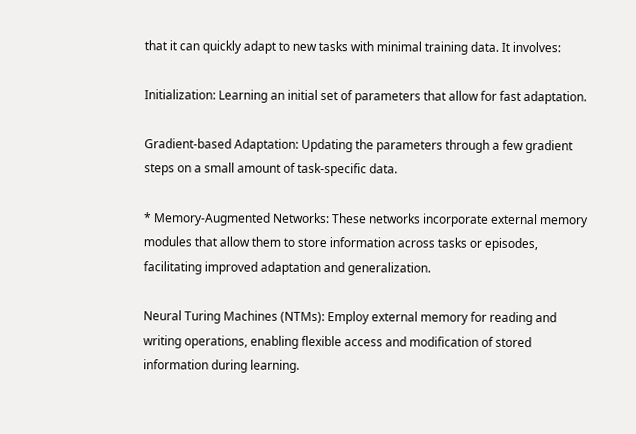that it can quickly adapt to new tasks with minimal training data. It involves:

Initialization: Learning an initial set of parameters that allow for fast adaptation.

Gradient-based Adaptation: Updating the parameters through a few gradient steps on a small amount of task-specific data.

* Memory-Augmented Networks: These networks incorporate external memory modules that allow them to store information across tasks or episodes, facilitating improved adaptation and generalization.

Neural Turing Machines (NTMs): Employ external memory for reading and writing operations, enabling flexible access and modification of stored information during learning.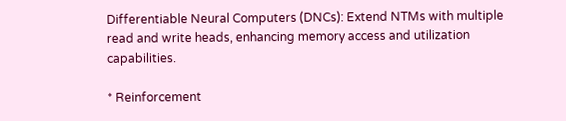Differentiable Neural Computers (DNCs): Extend NTMs with multiple read and write heads, enhancing memory access and utilization capabilities.

* Reinforcement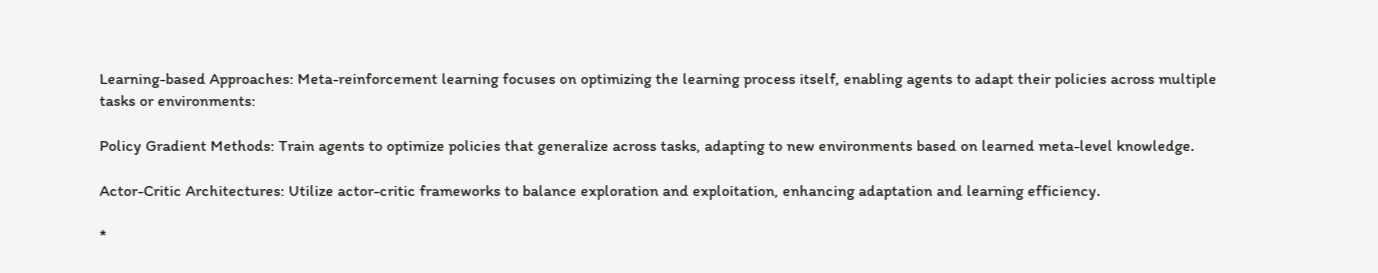Learning-based Approaches: Meta-reinforcement learning focuses on optimizing the learning process itself, enabling agents to adapt their policies across multiple tasks or environments:

Policy Gradient Methods: Train agents to optimize policies that generalize across tasks, adapting to new environments based on learned meta-level knowledge.

Actor-Critic Architectures: Utilize actor-critic frameworks to balance exploration and exploitation, enhancing adaptation and learning efficiency.

*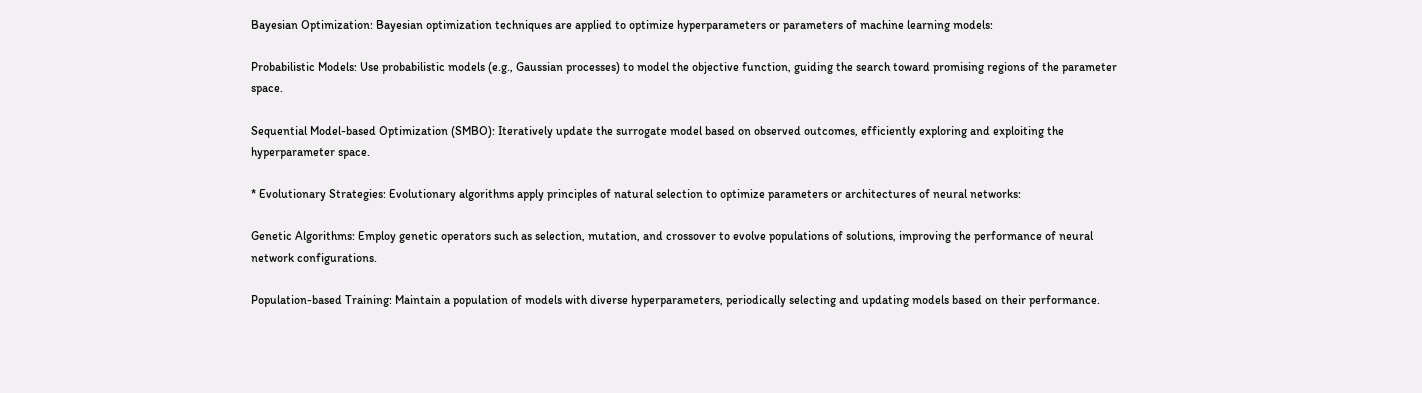Bayesian Optimization: Bayesian optimization techniques are applied to optimize hyperparameters or parameters of machine learning models:

Probabilistic Models: Use probabilistic models (e.g., Gaussian processes) to model the objective function, guiding the search toward promising regions of the parameter space.

Sequential Model-based Optimization (SMBO): Iteratively update the surrogate model based on observed outcomes, efficiently exploring and exploiting the hyperparameter space.

* Evolutionary Strategies: Evolutionary algorithms apply principles of natural selection to optimize parameters or architectures of neural networks:

Genetic Algorithms: Employ genetic operators such as selection, mutation, and crossover to evolve populations of solutions, improving the performance of neural network configurations.

Population-based Training: Maintain a population of models with diverse hyperparameters, periodically selecting and updating models based on their performance.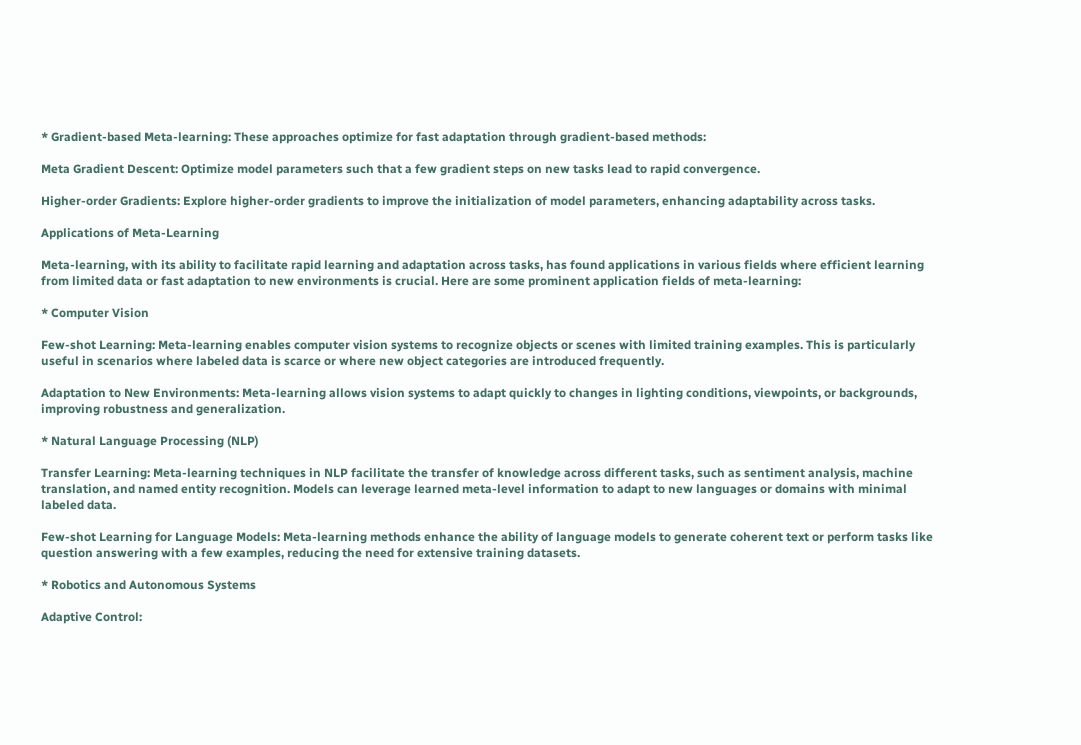* Gradient-based Meta-learning: These approaches optimize for fast adaptation through gradient-based methods:

Meta Gradient Descent: Optimize model parameters such that a few gradient steps on new tasks lead to rapid convergence.

Higher-order Gradients: Explore higher-order gradients to improve the initialization of model parameters, enhancing adaptability across tasks.

Applications of Meta-Learning

Meta-learning, with its ability to facilitate rapid learning and adaptation across tasks, has found applications in various fields where efficient learning from limited data or fast adaptation to new environments is crucial. Here are some prominent application fields of meta-learning:

* Computer Vision

Few-shot Learning: Meta-learning enables computer vision systems to recognize objects or scenes with limited training examples. This is particularly useful in scenarios where labeled data is scarce or where new object categories are introduced frequently.

Adaptation to New Environments: Meta-learning allows vision systems to adapt quickly to changes in lighting conditions, viewpoints, or backgrounds, improving robustness and generalization.

* Natural Language Processing (NLP)

Transfer Learning: Meta-learning techniques in NLP facilitate the transfer of knowledge across different tasks, such as sentiment analysis, machine translation, and named entity recognition. Models can leverage learned meta-level information to adapt to new languages or domains with minimal labeled data.

Few-shot Learning for Language Models: Meta-learning methods enhance the ability of language models to generate coherent text or perform tasks like question answering with a few examples, reducing the need for extensive training datasets.

* Robotics and Autonomous Systems

Adaptive Control: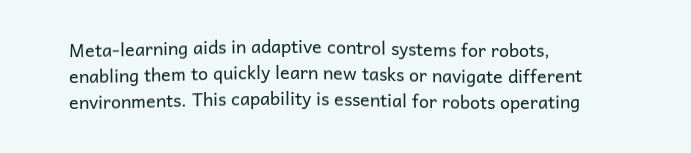Meta-learning aids in adaptive control systems for robots, enabling them to quickly learn new tasks or navigate different environments. This capability is essential for robots operating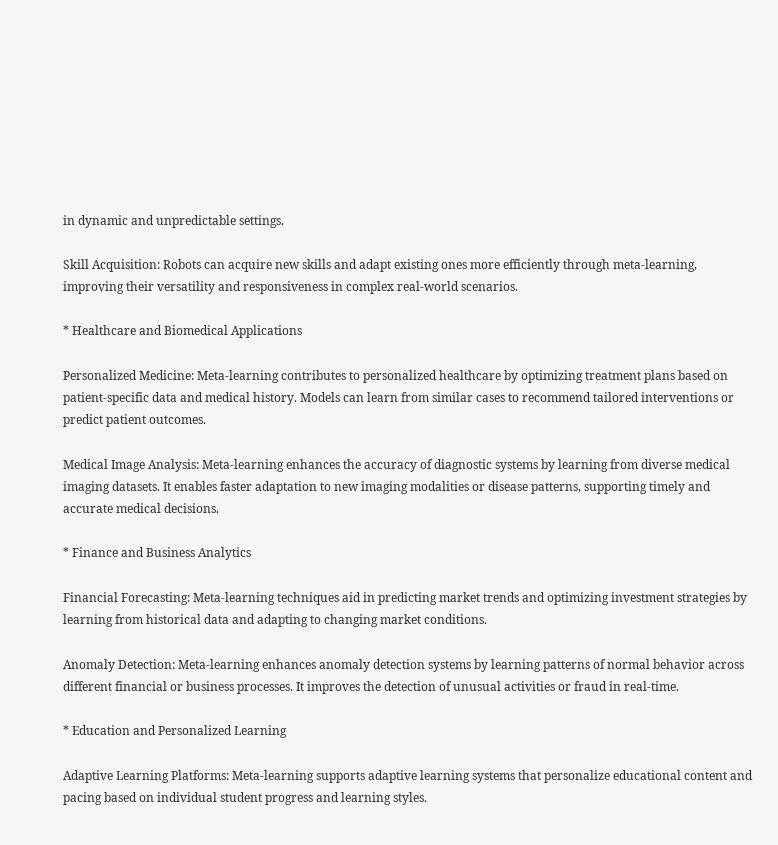in dynamic and unpredictable settings.

Skill Acquisition: Robots can acquire new skills and adapt existing ones more efficiently through meta-learning, improving their versatility and responsiveness in complex real-world scenarios.

* Healthcare and Biomedical Applications

Personalized Medicine: Meta-learning contributes to personalized healthcare by optimizing treatment plans based on patient-specific data and medical history. Models can learn from similar cases to recommend tailored interventions or predict patient outcomes.

Medical Image Analysis: Meta-learning enhances the accuracy of diagnostic systems by learning from diverse medical imaging datasets. It enables faster adaptation to new imaging modalities or disease patterns, supporting timely and accurate medical decisions.

* Finance and Business Analytics

Financial Forecasting: Meta-learning techniques aid in predicting market trends and optimizing investment strategies by learning from historical data and adapting to changing market conditions.

Anomaly Detection: Meta-learning enhances anomaly detection systems by learning patterns of normal behavior across different financial or business processes. It improves the detection of unusual activities or fraud in real-time.

* Education and Personalized Learning

Adaptive Learning Platforms: Meta-learning supports adaptive learning systems that personalize educational content and pacing based on individual student progress and learning styles.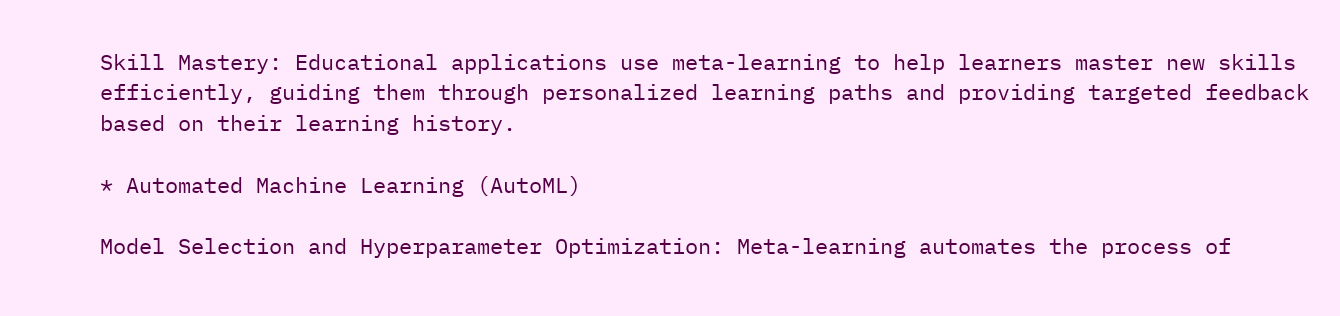Skill Mastery: Educational applications use meta-learning to help learners master new skills efficiently, guiding them through personalized learning paths and providing targeted feedback based on their learning history.

* Automated Machine Learning (AutoML)

Model Selection and Hyperparameter Optimization: Meta-learning automates the process of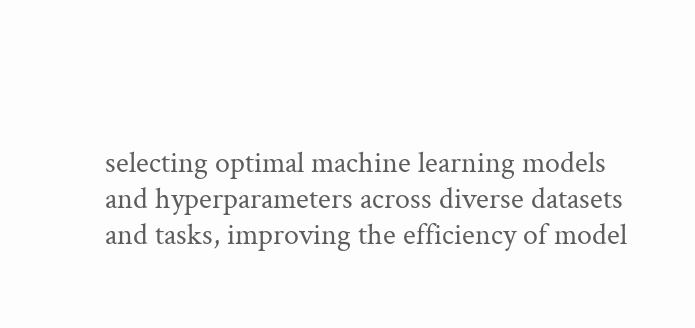selecting optimal machine learning models and hyperparameters across diverse datasets and tasks, improving the efficiency of model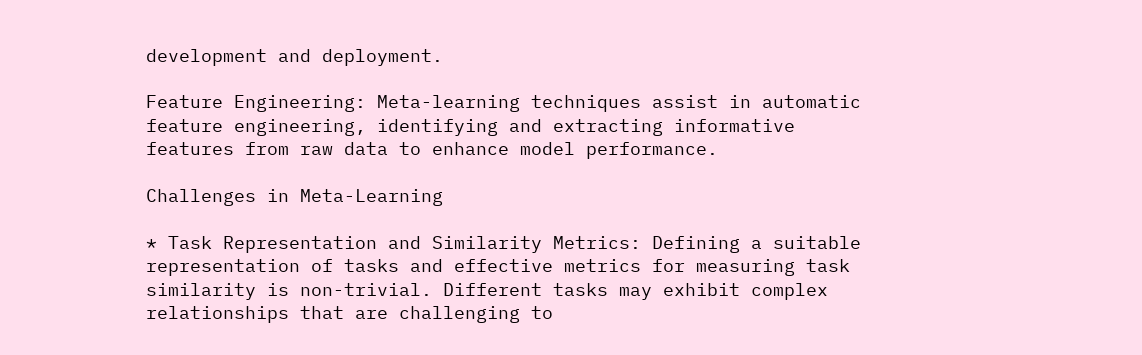development and deployment.

Feature Engineering: Meta-learning techniques assist in automatic feature engineering, identifying and extracting informative features from raw data to enhance model performance.

Challenges in Meta-Learning

* Task Representation and Similarity Metrics: Defining a suitable representation of tasks and effective metrics for measuring task similarity is non-trivial. Different tasks may exhibit complex relationships that are challenging to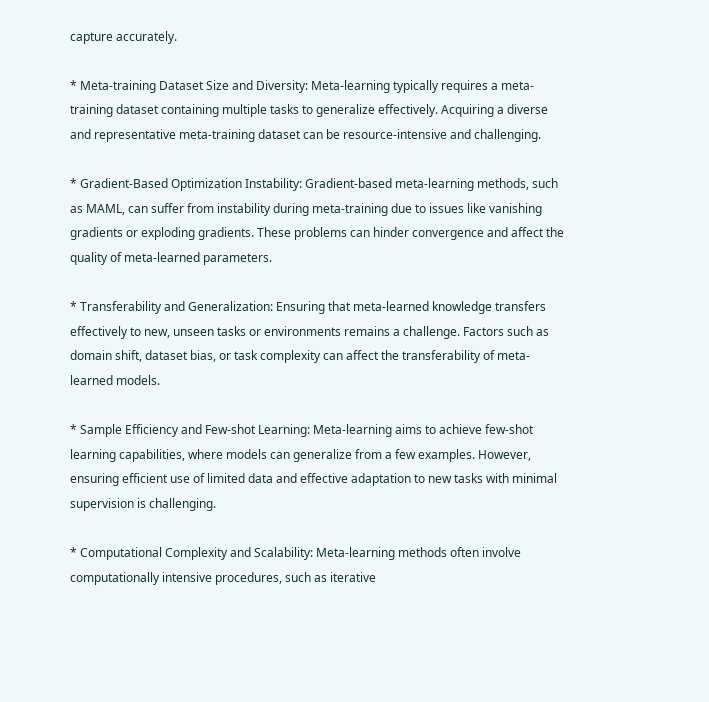capture accurately.

* Meta-training Dataset Size and Diversity: Meta-learning typically requires a meta-training dataset containing multiple tasks to generalize effectively. Acquiring a diverse and representative meta-training dataset can be resource-intensive and challenging.

* Gradient-Based Optimization Instability: Gradient-based meta-learning methods, such as MAML, can suffer from instability during meta-training due to issues like vanishing gradients or exploding gradients. These problems can hinder convergence and affect the quality of meta-learned parameters.

* Transferability and Generalization: Ensuring that meta-learned knowledge transfers effectively to new, unseen tasks or environments remains a challenge. Factors such as domain shift, dataset bias, or task complexity can affect the transferability of meta-learned models.

* Sample Efficiency and Few-shot Learning: Meta-learning aims to achieve few-shot learning capabilities, where models can generalize from a few examples. However, ensuring efficient use of limited data and effective adaptation to new tasks with minimal supervision is challenging.

* Computational Complexity and Scalability: Meta-learning methods often involve computationally intensive procedures, such as iterative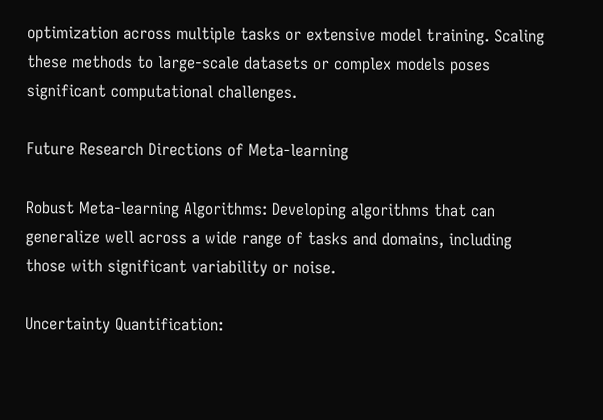optimization across multiple tasks or extensive model training. Scaling these methods to large-scale datasets or complex models poses significant computational challenges.

Future Research Directions of Meta-learning

Robust Meta-learning Algorithms: Developing algorithms that can generalize well across a wide range of tasks and domains, including those with significant variability or noise.

Uncertainty Quantification: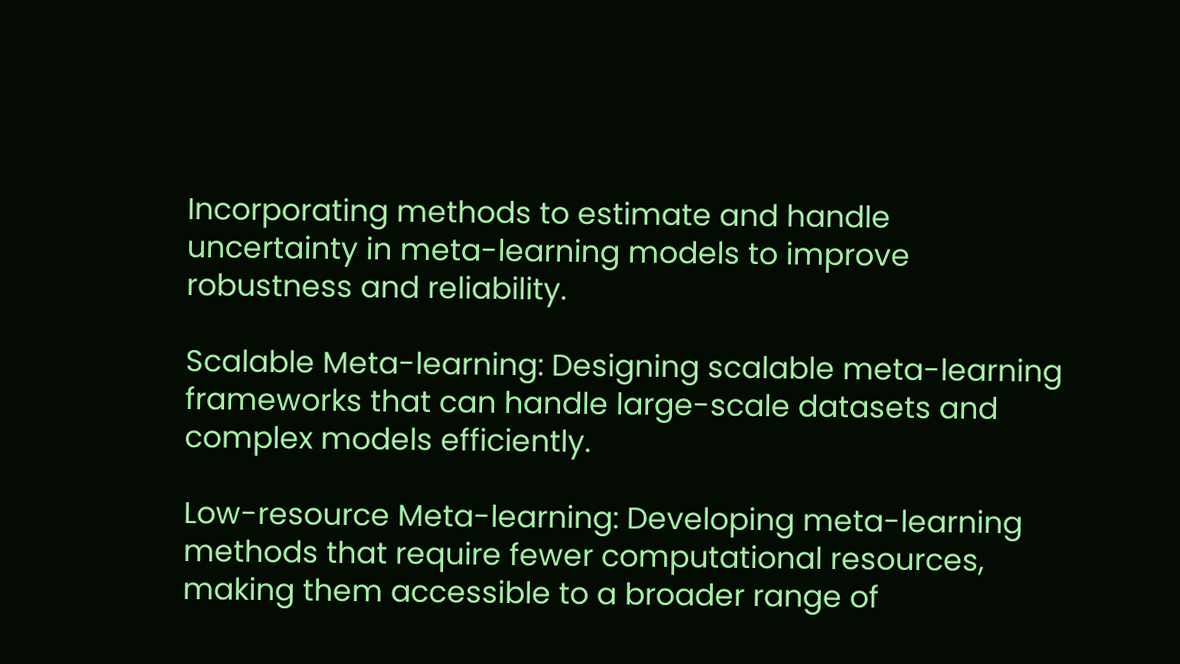Incorporating methods to estimate and handle uncertainty in meta-learning models to improve robustness and reliability.

Scalable Meta-learning: Designing scalable meta-learning frameworks that can handle large-scale datasets and complex models efficiently.

Low-resource Meta-learning: Developing meta-learning methods that require fewer computational resources, making them accessible to a broader range of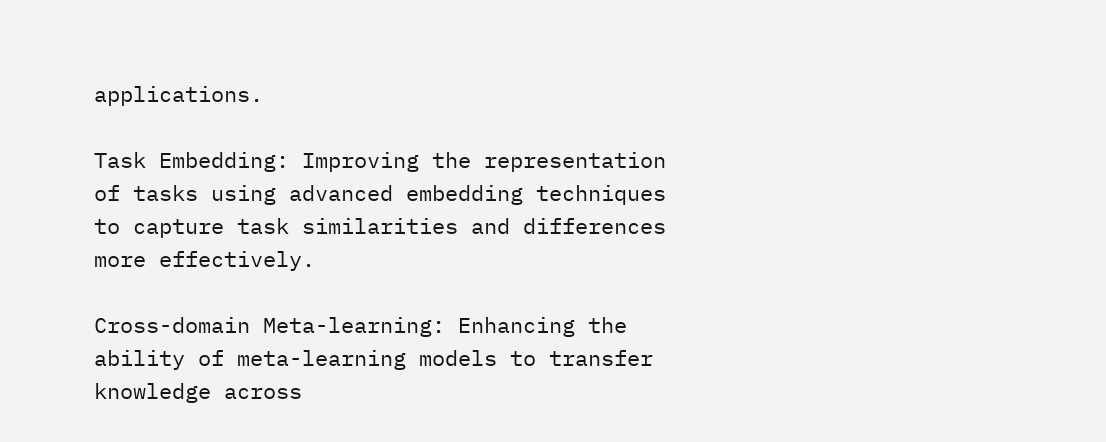applications.

Task Embedding: Improving the representation of tasks using advanced embedding techniques to capture task similarities and differences more effectively.

Cross-domain Meta-learning: Enhancing the ability of meta-learning models to transfer knowledge across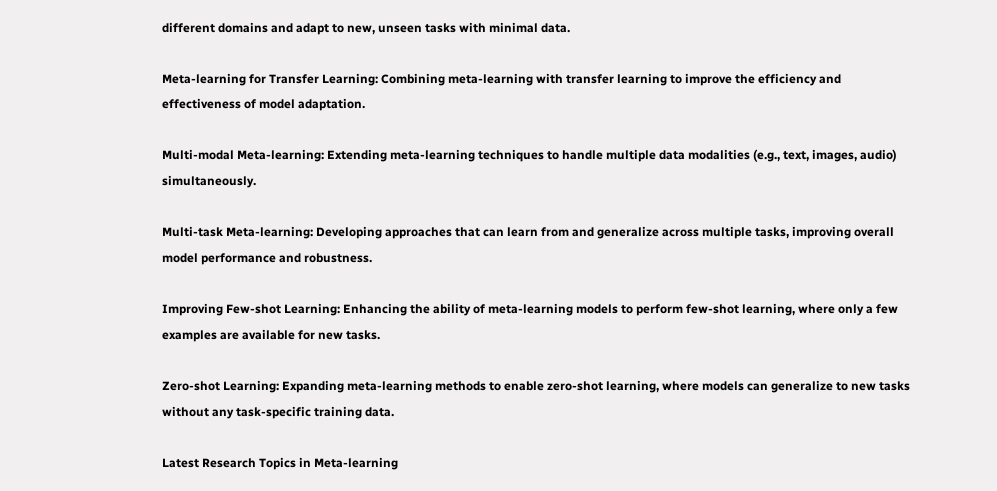different domains and adapt to new, unseen tasks with minimal data.

Meta-learning for Transfer Learning: Combining meta-learning with transfer learning to improve the efficiency and effectiveness of model adaptation.

Multi-modal Meta-learning: Extending meta-learning techniques to handle multiple data modalities (e.g., text, images, audio) simultaneously.

Multi-task Meta-learning: Developing approaches that can learn from and generalize across multiple tasks, improving overall model performance and robustness.

Improving Few-shot Learning: Enhancing the ability of meta-learning models to perform few-shot learning, where only a few examples are available for new tasks.

Zero-shot Learning: Expanding meta-learning methods to enable zero-shot learning, where models can generalize to new tasks without any task-specific training data.

Latest Research Topics in Meta-learning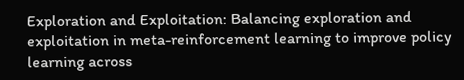Exploration and Exploitation: Balancing exploration and exploitation in meta-reinforcement learning to improve policy learning across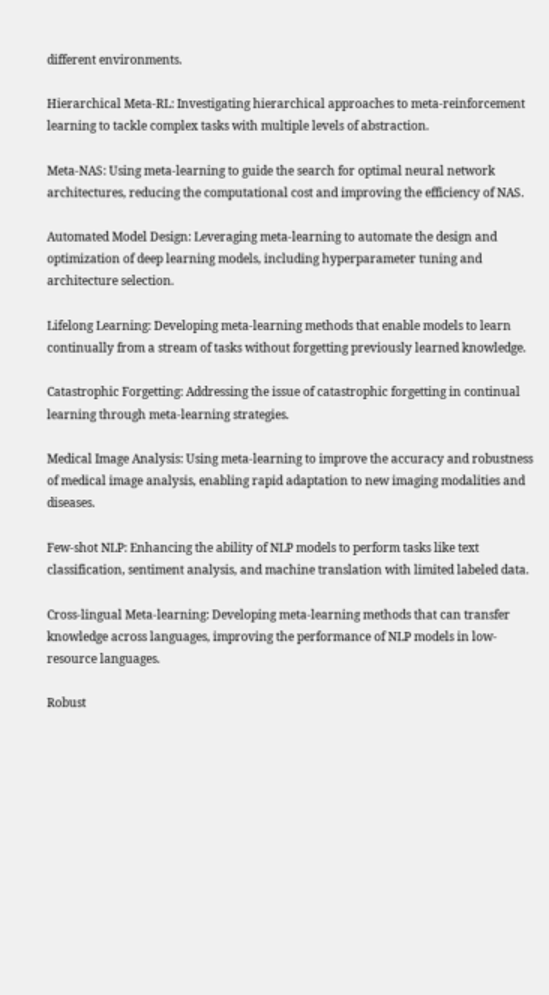different environments.

Hierarchical Meta-RL: Investigating hierarchical approaches to meta-reinforcement learning to tackle complex tasks with multiple levels of abstraction.

Meta-NAS: Using meta-learning to guide the search for optimal neural network architectures, reducing the computational cost and improving the efficiency of NAS.

Automated Model Design: Leveraging meta-learning to automate the design and optimization of deep learning models, including hyperparameter tuning and architecture selection.

Lifelong Learning: Developing meta-learning methods that enable models to learn continually from a stream of tasks without forgetting previously learned knowledge.

Catastrophic Forgetting: Addressing the issue of catastrophic forgetting in continual learning through meta-learning strategies.

Medical Image Analysis: Using meta-learning to improve the accuracy and robustness of medical image analysis, enabling rapid adaptation to new imaging modalities and diseases.

Few-shot NLP: Enhancing the ability of NLP models to perform tasks like text classification, sentiment analysis, and machine translation with limited labeled data.

Cross-lingual Meta-learning: Developing meta-learning methods that can transfer knowledge across languages, improving the performance of NLP models in low-resource languages.

Robust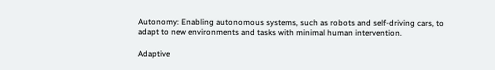Autonomy: Enabling autonomous systems, such as robots and self-driving cars, to adapt to new environments and tasks with minimal human intervention.

Adaptive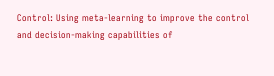Control: Using meta-learning to improve the control and decision-making capabilities of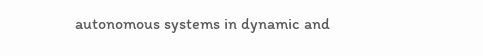autonomous systems in dynamic and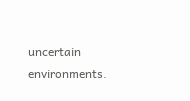uncertain environments.